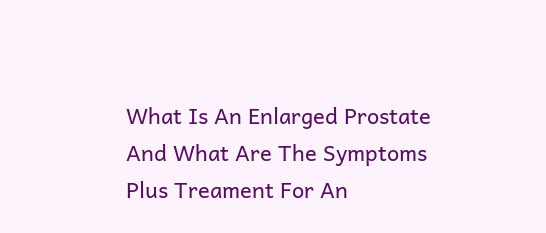What Is An Enlarged Prostate And What Are The Symptoms Plus Treament For An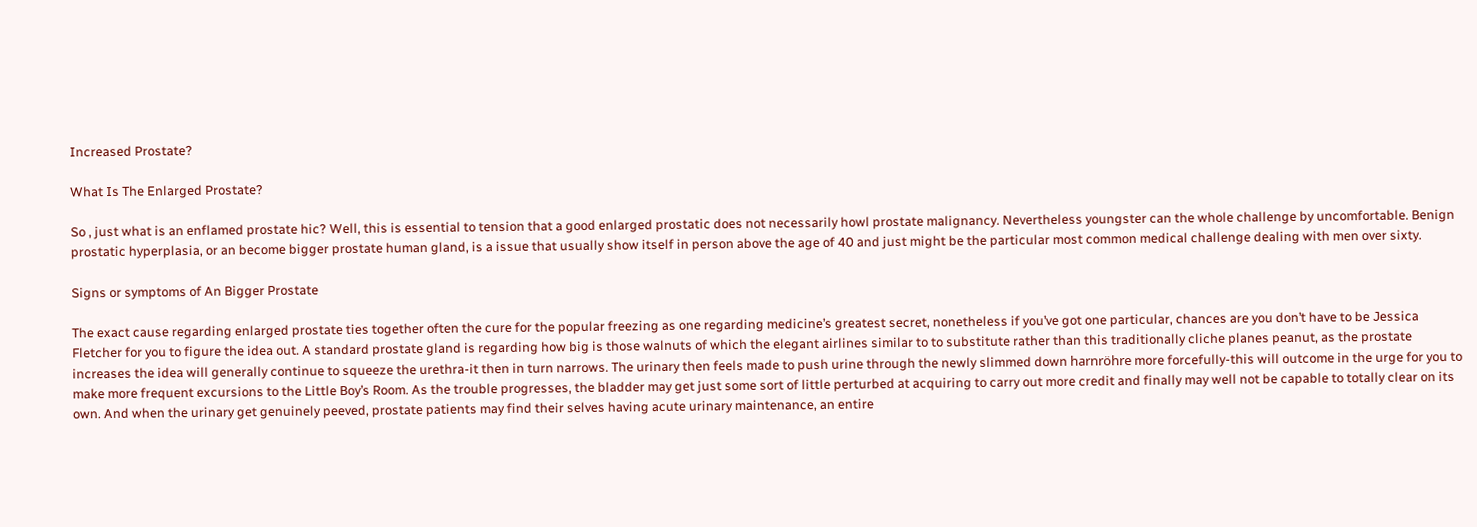Increased Prostate?

What Is The Enlarged Prostate?

So , just what is an enflamed prostate hic? Well, this is essential to tension that a good enlarged prostatic does not necessarily howl prostate malignancy. Nevertheless youngster can the whole challenge by uncomfortable. Benign prostatic hyperplasia, or an become bigger prostate human gland, is a issue that usually show itself in person above the age of 40 and just might be the particular most common medical challenge dealing with men over sixty.

Signs or symptoms of An Bigger Prostate

The exact cause regarding enlarged prostate ties together often the cure for the popular freezing as one regarding medicine’s greatest secret, nonetheless if you’ve got one particular, chances are you don’t have to be Jessica Fletcher for you to figure the idea out. A standard prostate gland is regarding how big is those walnuts of which the elegant airlines similar to to substitute rather than this traditionally cliche planes peanut, as the prostate increases the idea will generally continue to squeeze the urethra-it then in turn narrows. The urinary then feels made to push urine through the newly slimmed down harnröhre more forcefully-this will outcome in the urge for you to make more frequent excursions to the Little Boy’s Room. As the trouble progresses, the bladder may get just some sort of little perturbed at acquiring to carry out more credit and finally may well not be capable to totally clear on its own. And when the urinary get genuinely peeved, prostate patients may find their selves having acute urinary maintenance, an entire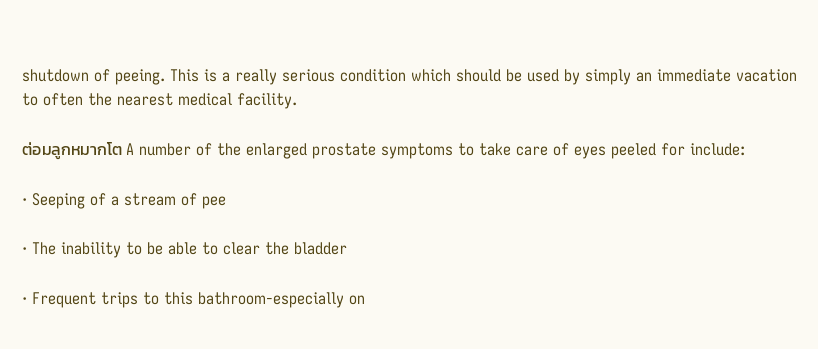shutdown of peeing. This is a really serious condition which should be used by simply an immediate vacation to often the nearest medical facility.

ต่อมลูกหมากโต A number of the enlarged prostate symptoms to take care of eyes peeled for include:

· Seeping of a stream of pee

· The inability to be able to clear the bladder

· Frequent trips to this bathroom-especially on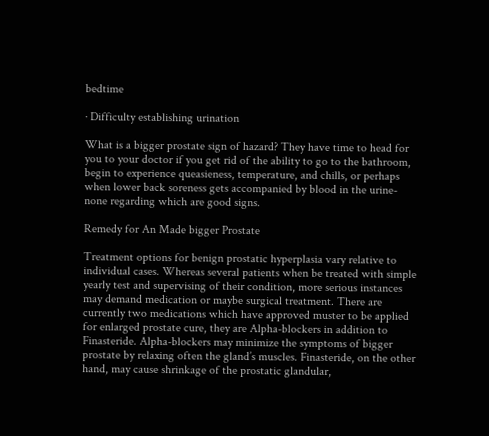bedtime

· Difficulty establishing urination

What is a bigger prostate sign of hazard? They have time to head for you to your doctor if you get rid of the ability to go to the bathroom, begin to experience queasieness, temperature, and chills, or perhaps when lower back soreness gets accompanied by blood in the urine-none regarding which are good signs.

Remedy for An Made bigger Prostate

Treatment options for benign prostatic hyperplasia vary relative to individual cases. Whereas several patients when be treated with simple yearly test and supervising of their condition, more serious instances may demand medication or maybe surgical treatment. There are currently two medications which have approved muster to be applied for enlarged prostate cure, they are Alpha-blockers in addition to Finasteride. Alpha-blockers may minimize the symptoms of bigger prostate by relaxing often the gland’s muscles. Finasteride, on the other hand, may cause shrinkage of the prostatic glandular,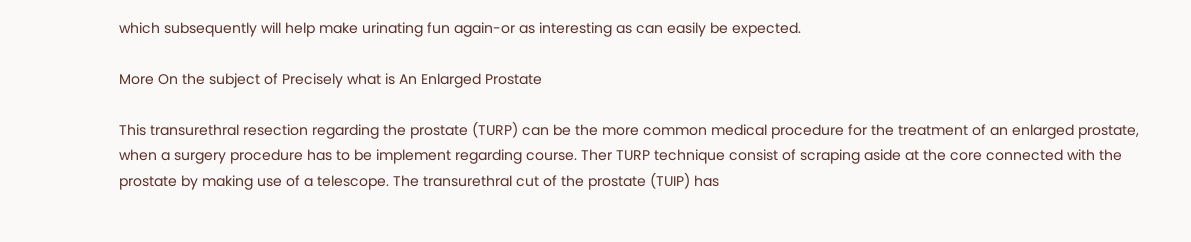which subsequently will help make urinating fun again-or as interesting as can easily be expected.

More On the subject of Precisely what is An Enlarged Prostate

This transurethral resection regarding the prostate (TURP) can be the more common medical procedure for the treatment of an enlarged prostate, when a surgery procedure has to be implement regarding course. Ther TURP technique consist of scraping aside at the core connected with the prostate by making use of a telescope. The transurethral cut of the prostate (TUIP) has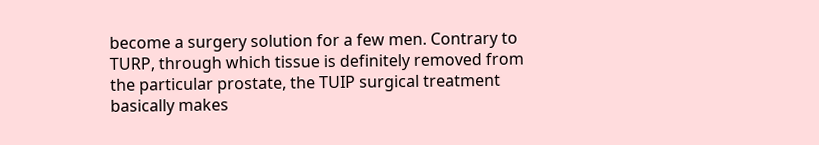become a surgery solution for a few men. Contrary to TURP, through which tissue is definitely removed from the particular prostate, the TUIP surgical treatment basically makes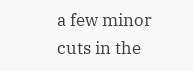a few minor cuts in the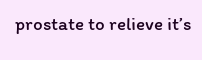prostate to relieve it’s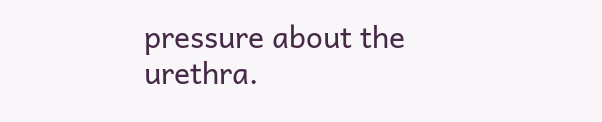pressure about the urethra.